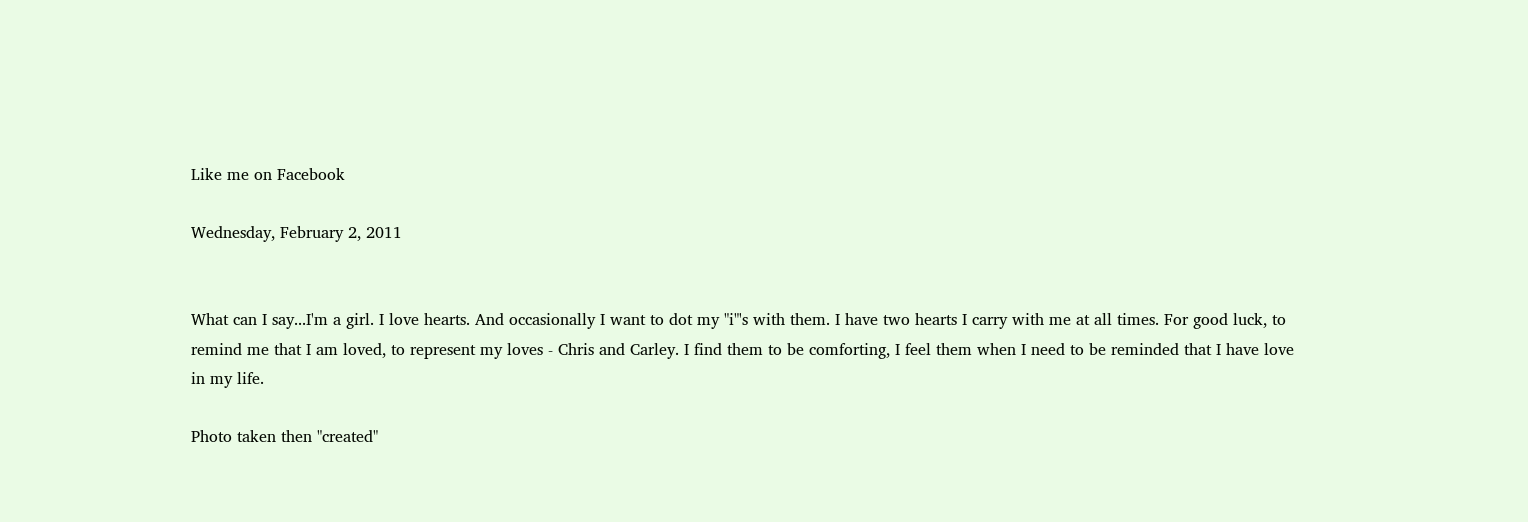Like me on Facebook

Wednesday, February 2, 2011


What can I say...I'm a girl. I love hearts. And occasionally I want to dot my "i"'s with them. I have two hearts I carry with me at all times. For good luck, to remind me that I am loved, to represent my loves - Chris and Carley. I find them to be comforting, I feel them when I need to be reminded that I have love in my life.

Photo taken then "created"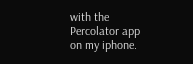with the Percolator app on my iphone.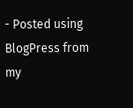- Posted using BlogPress from my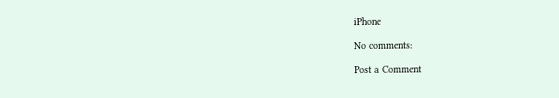iPhone

No comments:

Post a Comment